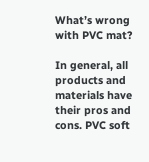What’s wrong with PVC mat?

In general, all products and materials have their pros and cons. PVC soft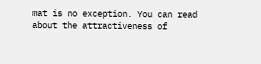mat is no exception. You can read about the attractiveness of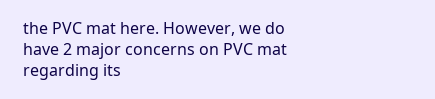the PVC mat here. However, we do have 2 major concerns on PVC mat regarding its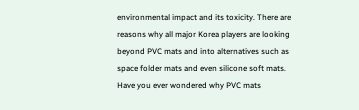environmental impact and its toxicity. There are reasons why all major Korea players are looking beyond PVC mats and into alternatives such as space folder mats and even silicone soft mats. Have you ever wondered why PVC mats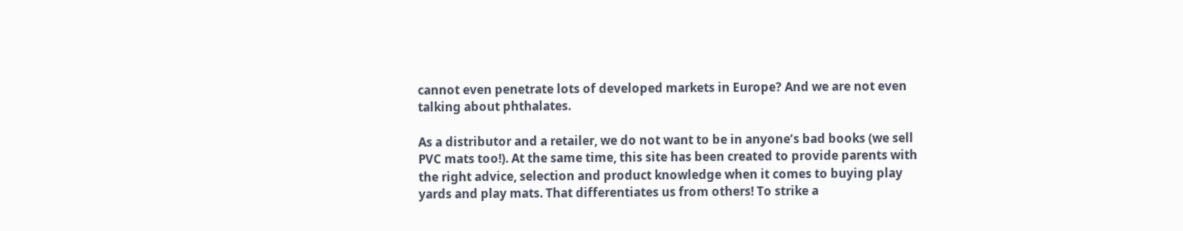cannot even penetrate lots of developed markets in Europe? And we are not even talking about phthalates.

As a distributor and a retailer, we do not want to be in anyone’s bad books (we sell PVC mats too!). At the same time, this site has been created to provide parents with the right advice, selection and product knowledge when it comes to buying play yards and play mats. That differentiates us from others! To strike a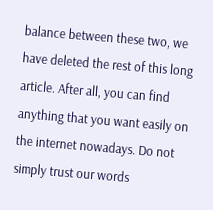balance between these two, we have deleted the rest of this long article. After all, you can find anything that you want easily on the internet nowadays. Do not simply trust our words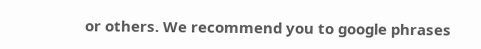or others. We recommend you to google phrases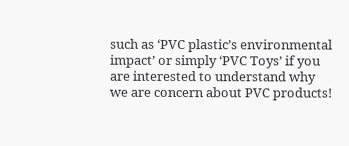such as ‘PVC plastic’s environmental impact’ or simply ‘PVC Toys’ if you are interested to understand why we are concern about PVC products!